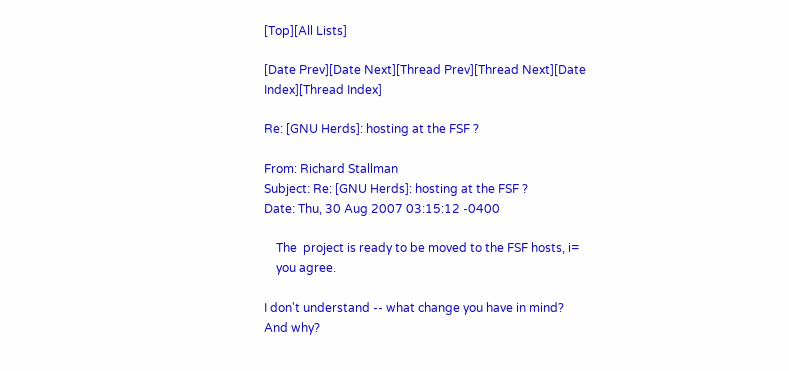[Top][All Lists]

[Date Prev][Date Next][Thread Prev][Thread Next][Date Index][Thread Index]

Re: [GNU Herds]: hosting at the FSF ?

From: Richard Stallman
Subject: Re: [GNU Herds]: hosting at the FSF ?
Date: Thu, 30 Aug 2007 03:15:12 -0400

    The  project is ready to be moved to the FSF hosts, i=
    you agree.

I don't understand -- what change you have in mind?
And why?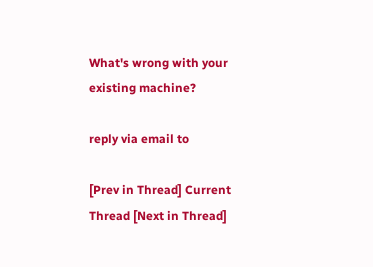What's wrong with your existing machine?

reply via email to

[Prev in Thread] Current Thread [Next in Thread]